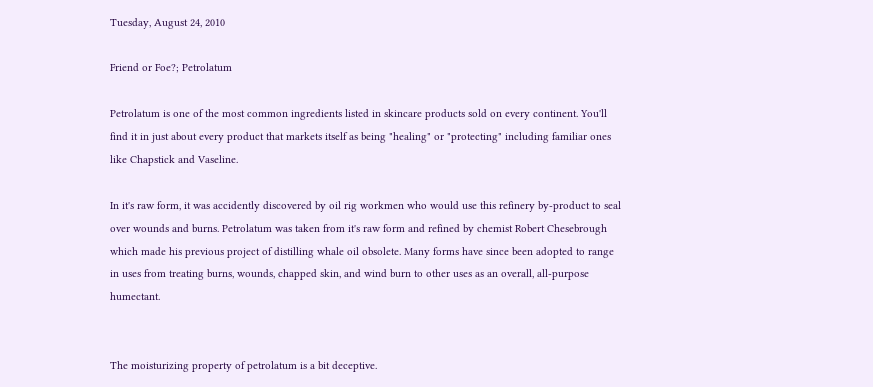Tuesday, August 24, 2010

Friend or Foe?; Petrolatum

Petrolatum is one of the most common ingredients listed in skincare products sold on every continent. You'll find it in just about every product that markets itself as being "healing" or "protecting" including familiar ones like Chapstick and Vaseline.

In it's raw form, it was accidently discovered by oil rig workmen who would use this refinery by-product to seal over wounds and burns. Petrolatum was taken from it's raw form and refined by chemist Robert Chesebrough which made his previous project of distilling whale oil obsolete. Many forms have since been adopted to range in uses from treating burns, wounds, chapped skin, and wind burn to other uses as an overall, all-purpose humectant.


The moisturizing property of petrolatum is a bit deceptive.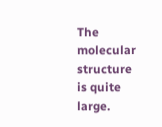The molecular structure is quite large.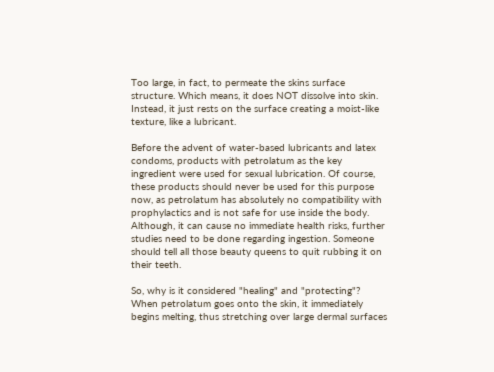Too large, in fact, to permeate the skins surface structure. Which means, it does NOT dissolve into skin. Instead, it just rests on the surface creating a moist-like texture, like a lubricant.

Before the advent of water-based lubricants and latex condoms, products with petrolatum as the key ingredient were used for sexual lubrication. Of course, these products should never be used for this purpose now, as petrolatum has absolutely no compatibility with prophylactics and is not safe for use inside the body. Although, it can cause no immediate health risks, further studies need to be done regarding ingestion. Someone should tell all those beauty queens to quit rubbing it on their teeth.

So, why is it considered "healing" and "protecting"? When petrolatum goes onto the skin, it immediately begins melting, thus stretching over large dermal surfaces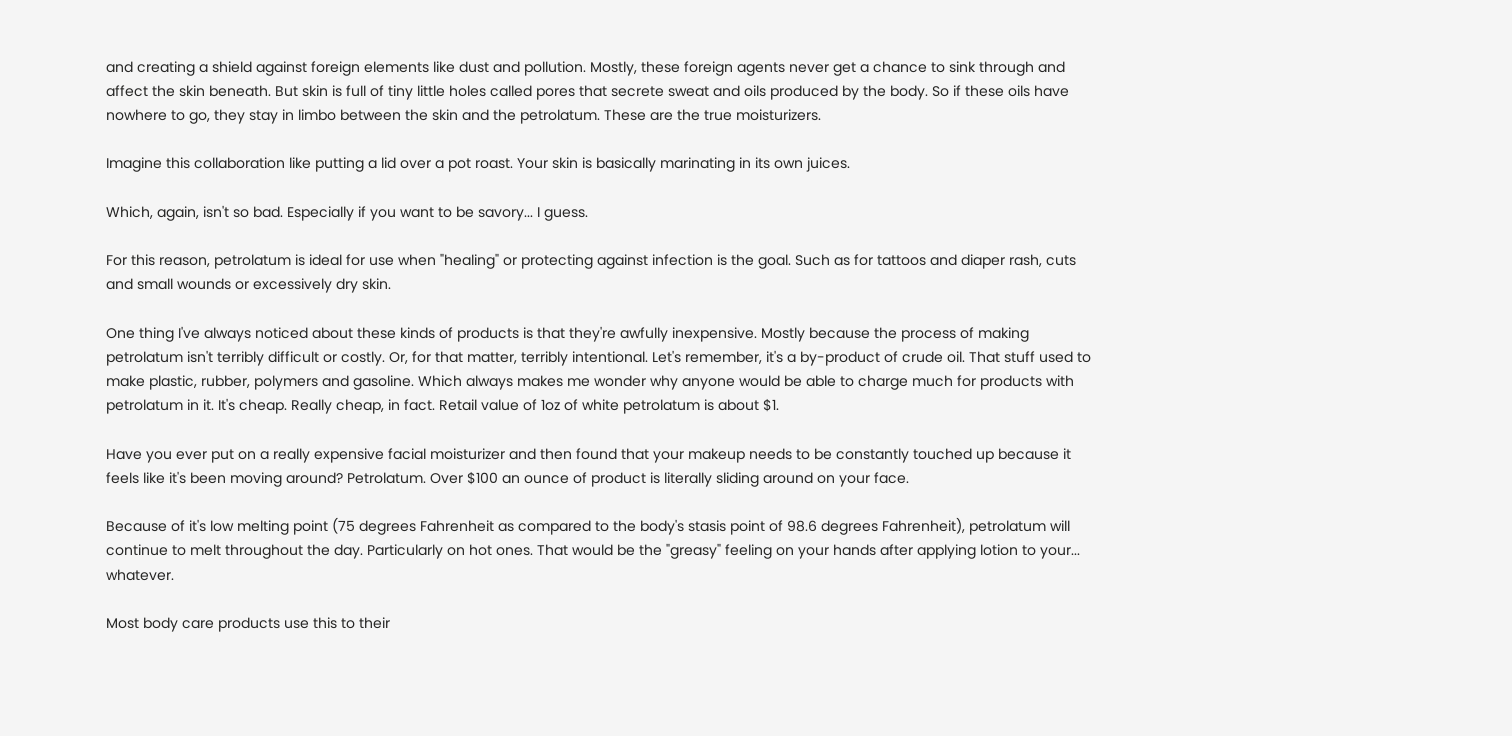and creating a shield against foreign elements like dust and pollution. Mostly, these foreign agents never get a chance to sink through and affect the skin beneath. But skin is full of tiny little holes called pores that secrete sweat and oils produced by the body. So if these oils have nowhere to go, they stay in limbo between the skin and the petrolatum. These are the true moisturizers.

Imagine this collaboration like putting a lid over a pot roast. Your skin is basically marinating in its own juices.

Which, again, isn't so bad. Especially if you want to be savory... I guess.

For this reason, petrolatum is ideal for use when "healing" or protecting against infection is the goal. Such as for tattoos and diaper rash, cuts and small wounds or excessively dry skin.

One thing I've always noticed about these kinds of products is that they're awfully inexpensive. Mostly because the process of making petrolatum isn't terribly difficult or costly. Or, for that matter, terribly intentional. Let's remember, it's a by-product of crude oil. That stuff used to make plastic, rubber, polymers and gasoline. Which always makes me wonder why anyone would be able to charge much for products with petrolatum in it. It's cheap. Really cheap, in fact. Retail value of 1oz of white petrolatum is about $1.

Have you ever put on a really expensive facial moisturizer and then found that your makeup needs to be constantly touched up because it feels like it's been moving around? Petrolatum. Over $100 an ounce of product is literally sliding around on your face.

Because of it's low melting point (75 degrees Fahrenheit as compared to the body's stasis point of 98.6 degrees Fahrenheit), petrolatum will continue to melt throughout the day. Particularly on hot ones. That would be the "greasy" feeling on your hands after applying lotion to your... whatever.

Most body care products use this to their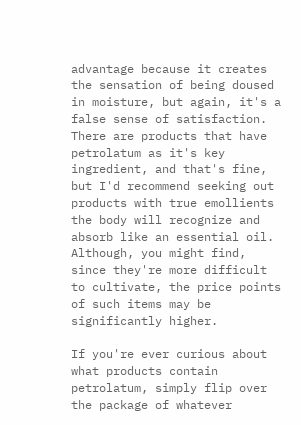advantage because it creates the sensation of being doused in moisture, but again, it's a false sense of satisfaction. There are products that have petrolatum as it's key ingredient, and that's fine, but I'd recommend seeking out products with true emollients the body will recognize and absorb like an essential oil. Although, you might find, since they're more difficult to cultivate, the price points of such items may be significantly higher.

If you're ever curious about what products contain petrolatum, simply flip over the package of whatever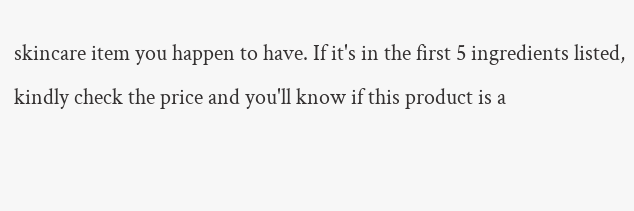skincare item you happen to have. If it's in the first 5 ingredients listed, kindly check the price and you'll know if this product is a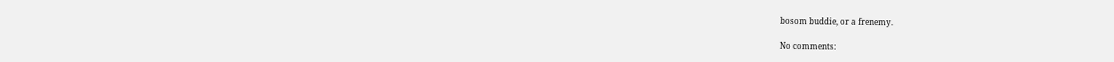bosom buddie, or a frenemy.

No comments: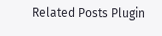Related Posts Plugin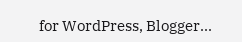for WordPress, Blogger...